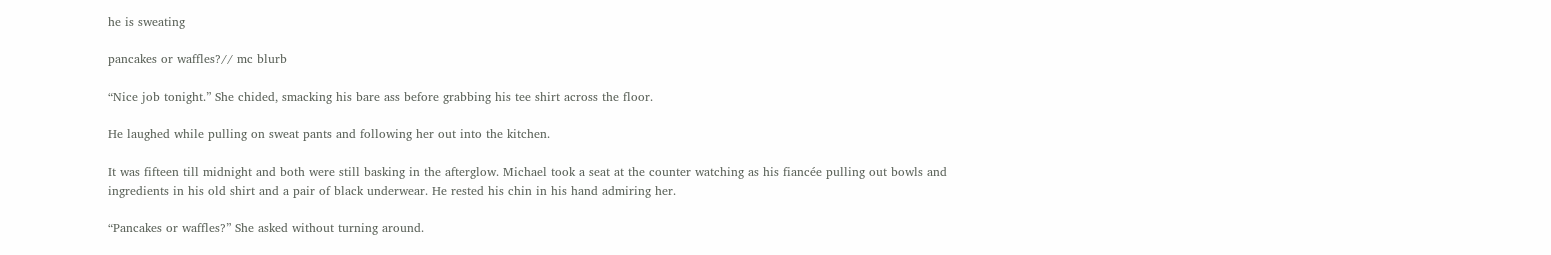he is sweating

pancakes or waffles?// mc blurb

“Nice job tonight.” She chided, smacking his bare ass before grabbing his tee shirt across the floor.

He laughed while pulling on sweat pants and following her out into the kitchen.

It was fifteen till midnight and both were still basking in the afterglow. Michael took a seat at the counter watching as his fiancée pulling out bowls and ingredients in his old shirt and a pair of black underwear. He rested his chin in his hand admiring her.

“Pancakes or waffles?” She asked without turning around.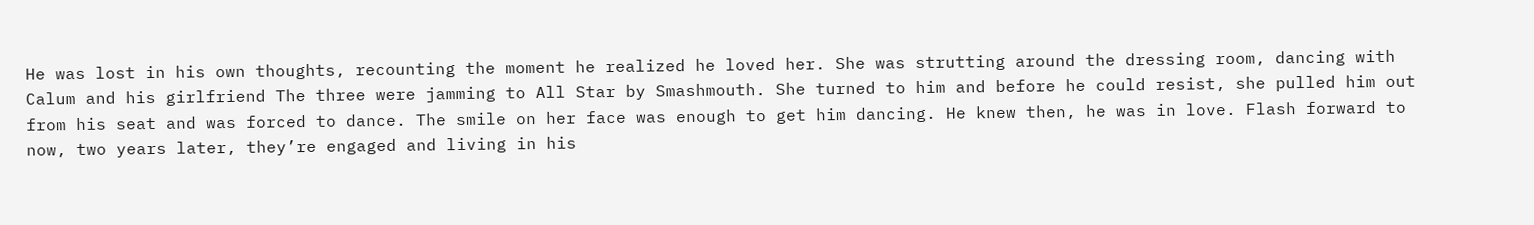He was lost in his own thoughts, recounting the moment he realized he loved her. She was strutting around the dressing room, dancing with Calum and his girlfriend The three were jamming to All Star by Smashmouth. She turned to him and before he could resist, she pulled him out from his seat and was forced to dance. The smile on her face was enough to get him dancing. He knew then, he was in love. Flash forward to now, two years later, they’re engaged and living in his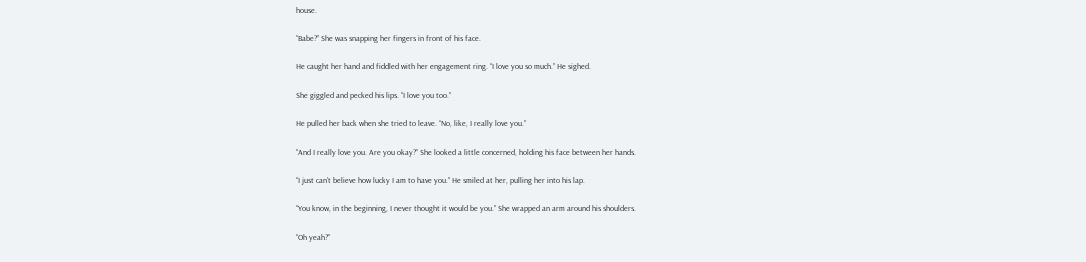house.

“Babe?” She was snapping her fingers in front of his face.

He caught her hand and fiddled with her engagement ring. “I love you so much.” He sighed.

She giggled and pecked his lips. “I love you too.”

He pulled her back when she tried to leave. “No, like, I really love you.”

“And I really love you. Are you okay?” She looked a little concerned, holding his face between her hands.

“I just can’t believe how lucky I am to have you.” He smiled at her, pulling her into his lap.

“You know, in the beginning, I never thought it would be you.” She wrapped an arm around his shoulders.

“Oh yeah?”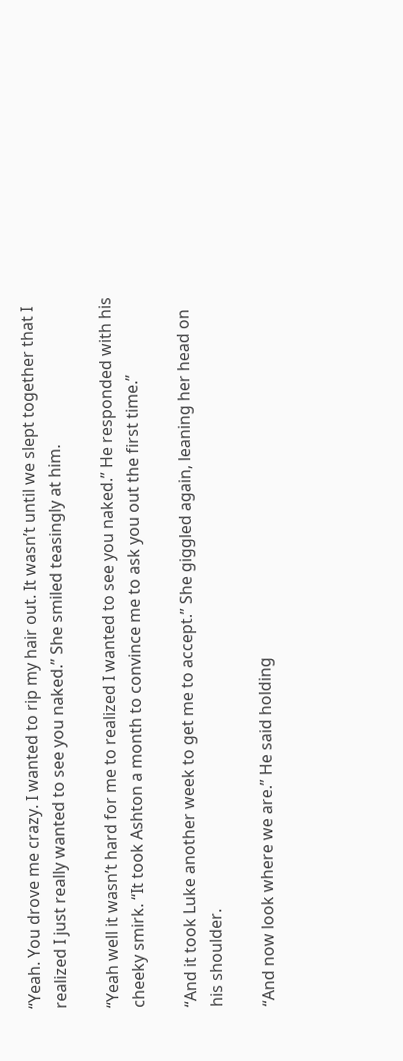“Yeah. You drove me crazy. I wanted to rip my hair out. It wasn’t until we slept together that I realized I just really wanted to see you naked.” She smiled teasingly at him.

“Yeah well it wasn’t hard for me to realized I wanted to see you naked.” He responded with his cheeky smirk. “It took Ashton a month to convince me to ask you out the first time.”

“And it took Luke another week to get me to accept.” She giggled again, leaning her head on his shoulder.

“And now look where we are.” He said holding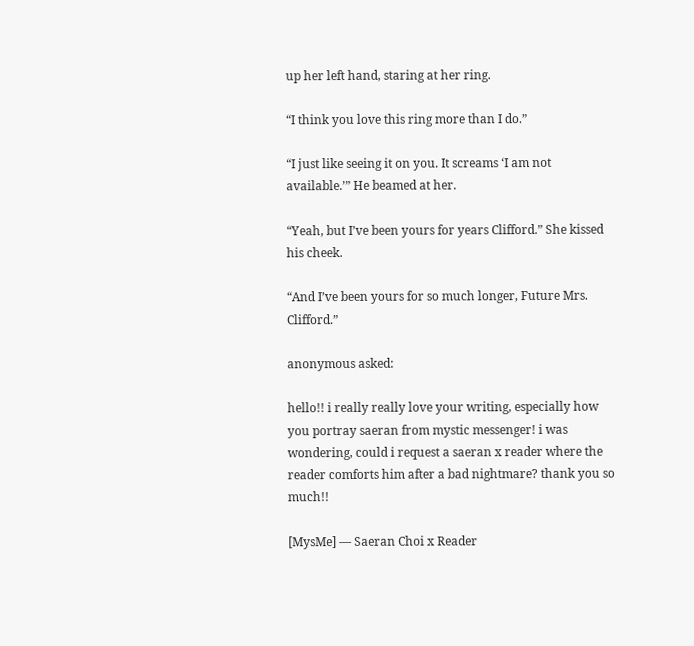up her left hand, staring at her ring.

“I think you love this ring more than I do.”

“I just like seeing it on you. It screams ‘I am not available.’” He beamed at her.

“Yeah, but I’ve been yours for years Clifford.” She kissed his cheek.

“And I’ve been yours for so much longer, Future Mrs. Clifford.”

anonymous asked:

hello!! i really really love your writing, especially how you portray saeran from mystic messenger! i was wondering, could i request a saeran x reader where the reader comforts him after a bad nightmare? thank you so much!!

[MysMe] — Saeran Choi x Reader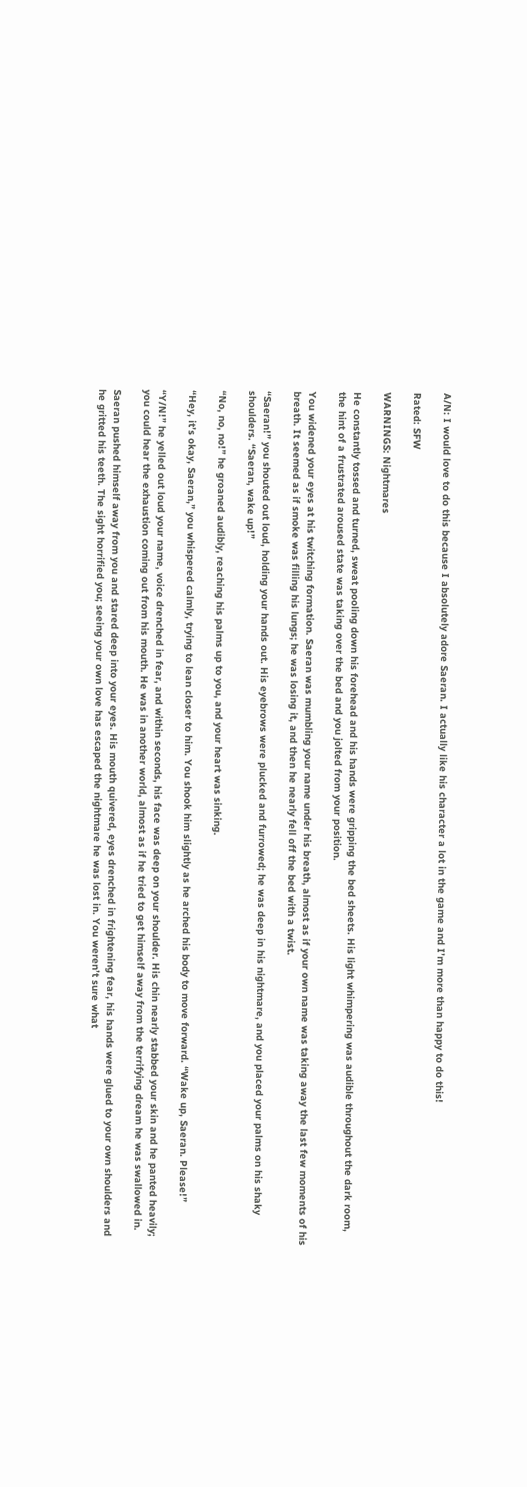A/N: I would love to do this because I absolutely adore Saeran. I actually like his character a lot in the game and I’m more than happy to do this!

Rated: SFW

WARNINGS: Nightmares

He constantly tossed and turned, sweat pooling down his forehead and his hands were gripping the bed sheets. His light whimpering was audible throughout the dark room, the hint of a frustrated aroused state was taking over the bed and you jolted from your position.

You widened your eyes at his twitching formation. Saeran was mumbling your name under his breath, almost as if your own name was taking away the last few moments of his breath. It seemed as if smoke was filling his lungs; he was losing it, and then he nearly fell off the bed with a twist.

“Saeran!” you shouted out loud, holding your hands out. His eyebrows were plucked and furrowed; he was deep in his nightmare, and you placed your palms on his shaky shoulders. “Saeran, wake up!”

“No, no, no!” he groaned audibly, reaching his palms up to you, and your heart was sinking.

“Hey, it’s okay, Saeran,” you whispered calmly, trying to lean closer to him. You shook him slightly as he arched his body to move forward. “Wake up, Saeran. Please!”

“Y/N!” he yelled out loud your name, voice drenched in fear, and within seconds, his face was deep on your shoulder. His chin nearly stabbed your skin and he panted heavily; you could hear the exhaustion coming out from his mouth. He was in another world, almost as if he tried to get himself away from the terrifying dream he was swallowed in.

Saeran pushed himself away from you and stared deep into your eyes. His mouth quivered, eyes drenched in frightening fear, his hands were glued to your own shoulders and he gritted his teeth. The sight horrified you; seeing your own love has escaped the nightmare he was lost in. You weren’t sure what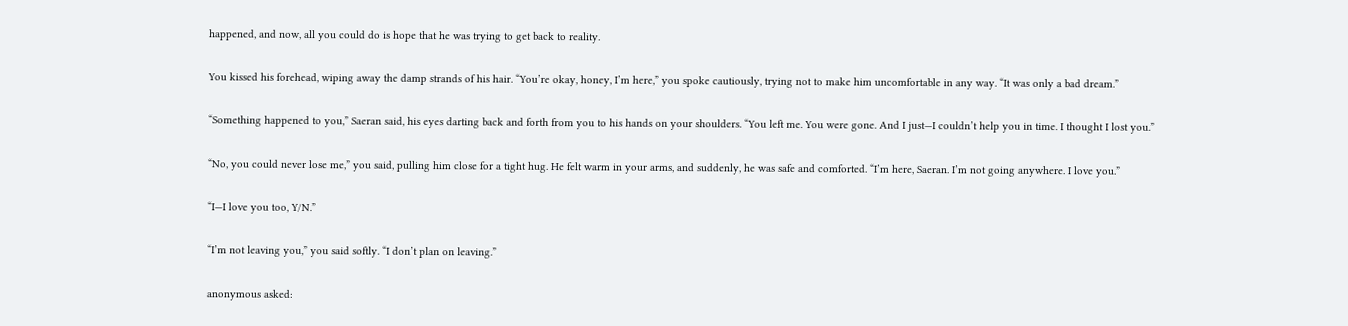happened, and now, all you could do is hope that he was trying to get back to reality.

You kissed his forehead, wiping away the damp strands of his hair. “You’re okay, honey, I’m here,” you spoke cautiously, trying not to make him uncomfortable in any way. “It was only a bad dream.”

“Something happened to you,” Saeran said, his eyes darting back and forth from you to his hands on your shoulders. “You left me. You were gone. And I just—I couldn’t help you in time. I thought I lost you.”

“No, you could never lose me,” you said, pulling him close for a tight hug. He felt warm in your arms, and suddenly, he was safe and comforted. “I’m here, Saeran. I’m not going anywhere. I love you.”

“I—I love you too, Y/N.”

“I’m not leaving you,” you said softly. “I don’t plan on leaving.”

anonymous asked: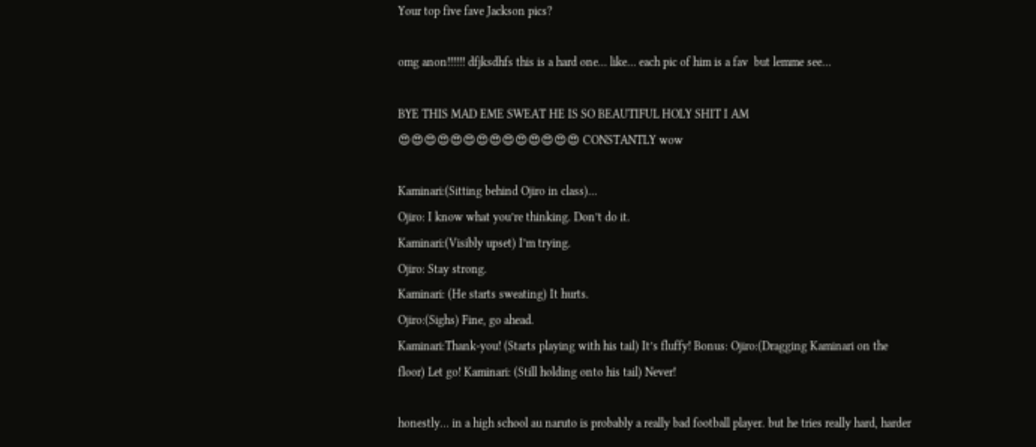Your top five fave Jackson pics?

omg anon!!!!!! dfjksdhfs this is a hard one… like… each pic of him is a fav  but lemme see…

BYE THIS MAD EME SWEAT HE IS SO BEAUTIFUL HOLY SHIT I AM 😍😍😍😍😍😍😍😍😍😍😍😍😍😍 CONSTANTLY wow

Kaminari:(Sitting behind Ojiro in class)…
Ojiro: I know what you’re thinking. Don’t do it.
Kaminari:(Visibly upset) I’m trying.
Ojiro: Stay strong.
Kaminari: (He starts sweating) It hurts.
Ojiro:(Sighs) Fine, go ahead.
Kaminari:Thank-you! (Starts playing with his tail) It’s fluffy! Bonus: Ojiro:(Dragging Kaminari on the floor) Let go! Kaminari: (Still holding onto his tail) Never!

honestly… in a high school au naruto is probably a really bad football player. but he tries really hard, harder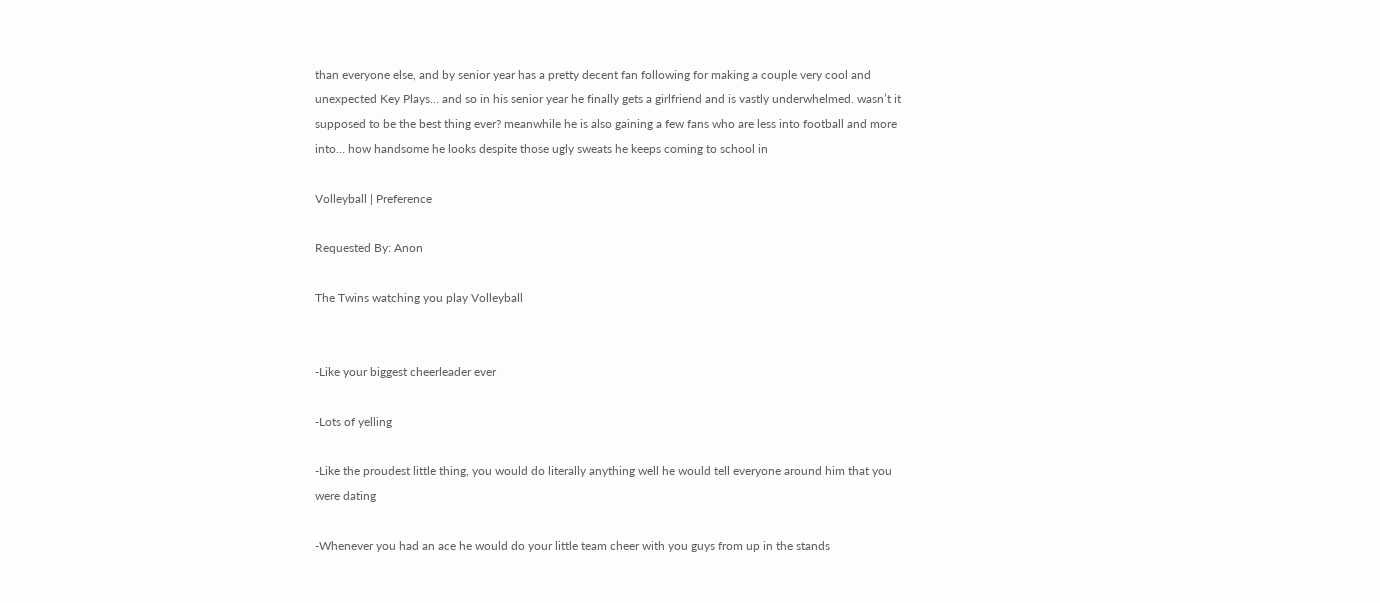than everyone else, and by senior year has a pretty decent fan following for making a couple very cool and unexpected Key Plays… and so in his senior year he finally gets a girlfriend and is vastly underwhelmed. wasn’t it supposed to be the best thing ever? meanwhile he is also gaining a few fans who are less into football and more into… how handsome he looks despite those ugly sweats he keeps coming to school in

Volleyball | Preference

Requested By: Anon

The Twins watching you play Volleyball


-Like your biggest cheerleader ever

-Lots of yelling

-Like the proudest little thing, you would do literally anything well he would tell everyone around him that you were dating

-Whenever you had an ace he would do your little team cheer with you guys from up in the stands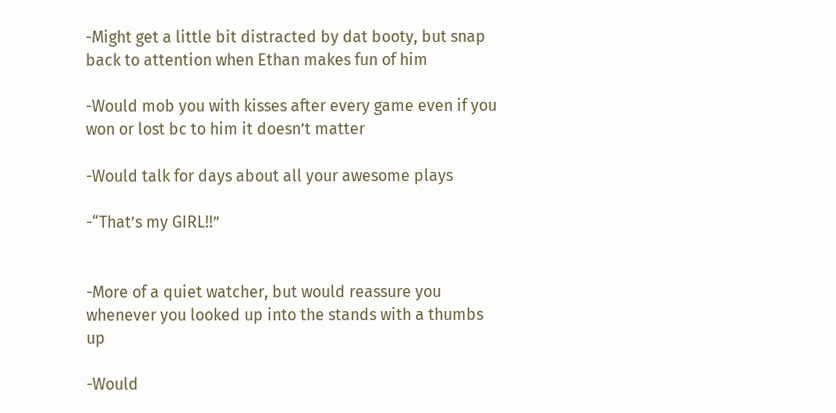-Might get a little bit distracted by dat booty, but snap back to attention when Ethan makes fun of him

-Would mob you with kisses after every game even if you won or lost bc to him it doesn’t matter

-Would talk for days about all your awesome plays

-“That’s my GIRL!!”


-More of a quiet watcher, but would reassure you whenever you looked up into the stands with a thumbs up

-Would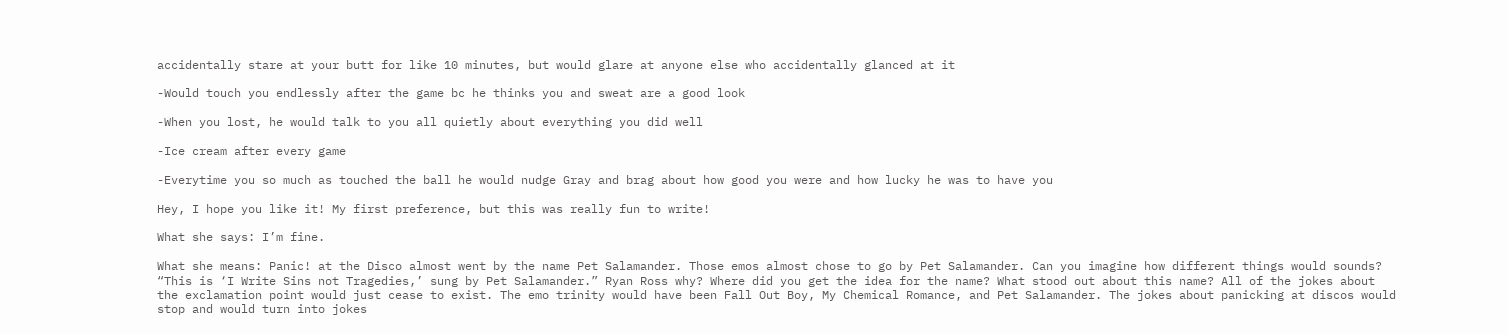accidentally stare at your butt for like 10 minutes, but would glare at anyone else who accidentally glanced at it

-Would touch you endlessly after the game bc he thinks you and sweat are a good look

-When you lost, he would talk to you all quietly about everything you did well

-Ice cream after every game

-Everytime you so much as touched the ball he would nudge Gray and brag about how good you were and how lucky he was to have you

Hey, I hope you like it! My first preference, but this was really fun to write!

What she says: I’m fine.

What she means: Panic! at the Disco almost went by the name Pet Salamander. Those emos almost chose to go by Pet Salamander. Can you imagine how different things would sounds? “This is ‘I Write Sins not Tragedies,’ sung by Pet Salamander.” Ryan Ross why? Where did you get the idea for the name? What stood out about this name? All of the jokes about the exclamation point would just cease to exist. The emo trinity would have been Fall Out Boy, My Chemical Romance, and Pet Salamander. The jokes about panicking at discos would stop and would turn into jokes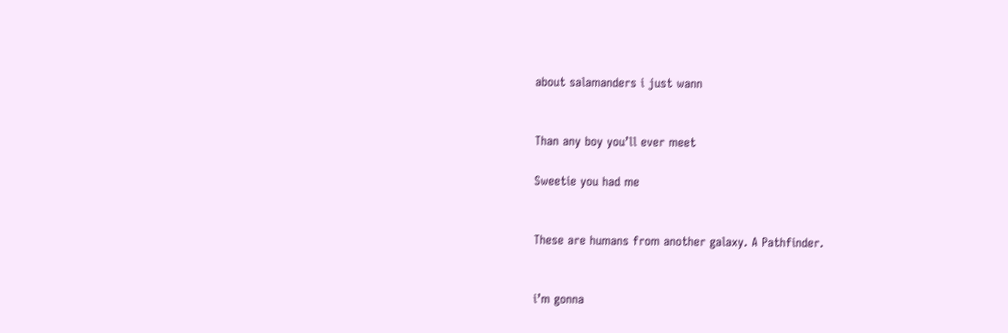about salamanders i just wann


Than any boy you’ll ever meet

Sweetie you had me


These are humans from another galaxy. A Pathfinder.


i’m gonna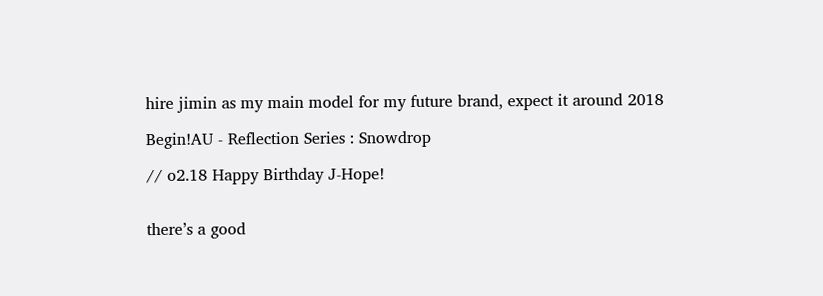hire jimin as my main model for my future brand, expect it around 2018

Begin!AU - Reflection Series : Snowdrop

// o2.18 Happy Birthday J-Hope!


there’s a good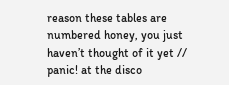reason these tables are numbered honey, you just haven’t thought of it yet // panic! at the disco